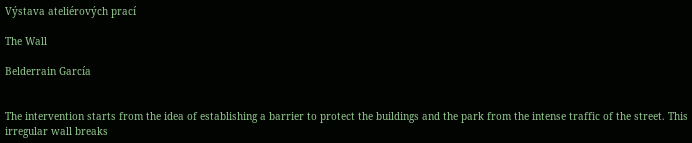Výstava ateliérových prací

The Wall

Belderrain García


The intervention starts from the idea of establishing a barrier to protect the buildings and the park from the intense traffic of the street. This irregular wall breaks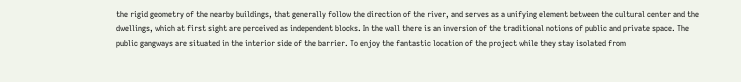the rigid geometry of the nearby buildings, that generally follow the direction of the river, and serves as a unifying element between the cultural center and the dwellings, which at first sight are perceived as independent blocks. In the wall there is an inversion of the traditional notions of public and private space. The public gangways are situated in the interior side of the barrier. To enjoy the fantastic location of the project while they stay isolated from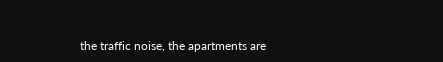the traffic noise, the apartments are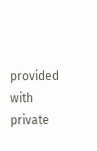provided with private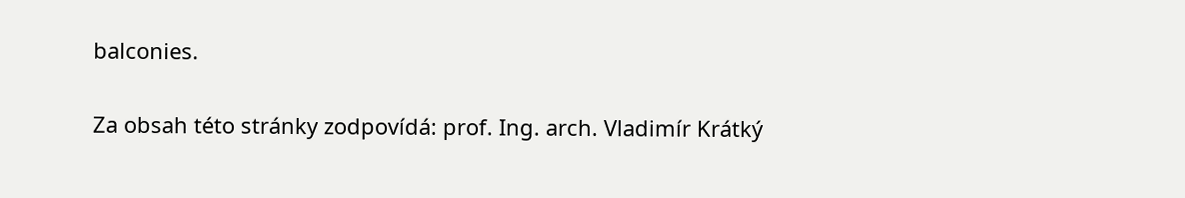balconies.

Za obsah této stránky zodpovídá: prof. Ing. arch. Vladimír Krátký